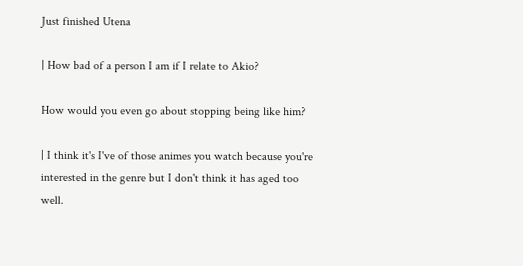Just finished Utena

| How bad of a person I am if I relate to Akio?

How would you even go about stopping being like him?

| I think it's I've of those animes you watch because you're interested in the genre but I don't think it has aged too well.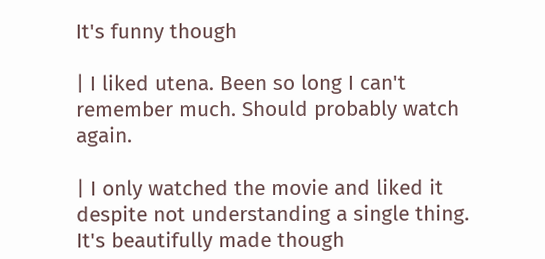It's funny though

| I liked utena. Been so long I can't remember much. Should probably watch again.

| I only watched the movie and liked it despite not understanding a single thing. It's beautifully made though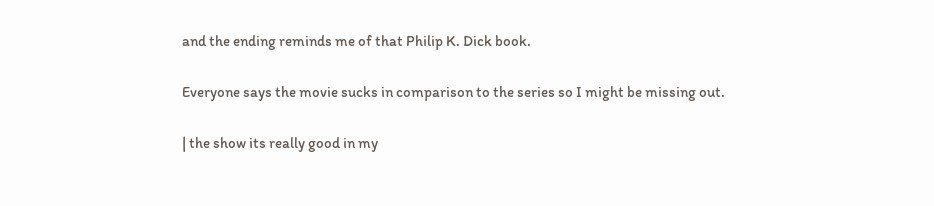and the ending reminds me of that Philip K. Dick book.

Everyone says the movie sucks in comparison to the series so I might be missing out.

| the show its really good in my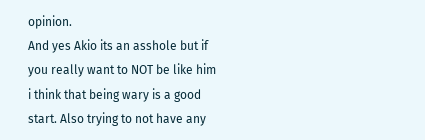opinion.
And yes Akio its an asshole but if you really want to NOT be like him i think that being wary is a good start. Also trying to not have any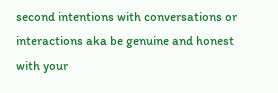second intentions with conversations or interactions aka be genuine and honest with your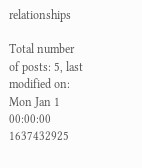relationships

Total number of posts: 5, last modified on: Mon Jan 1 00:00:00 1637432925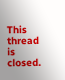This thread is closed.